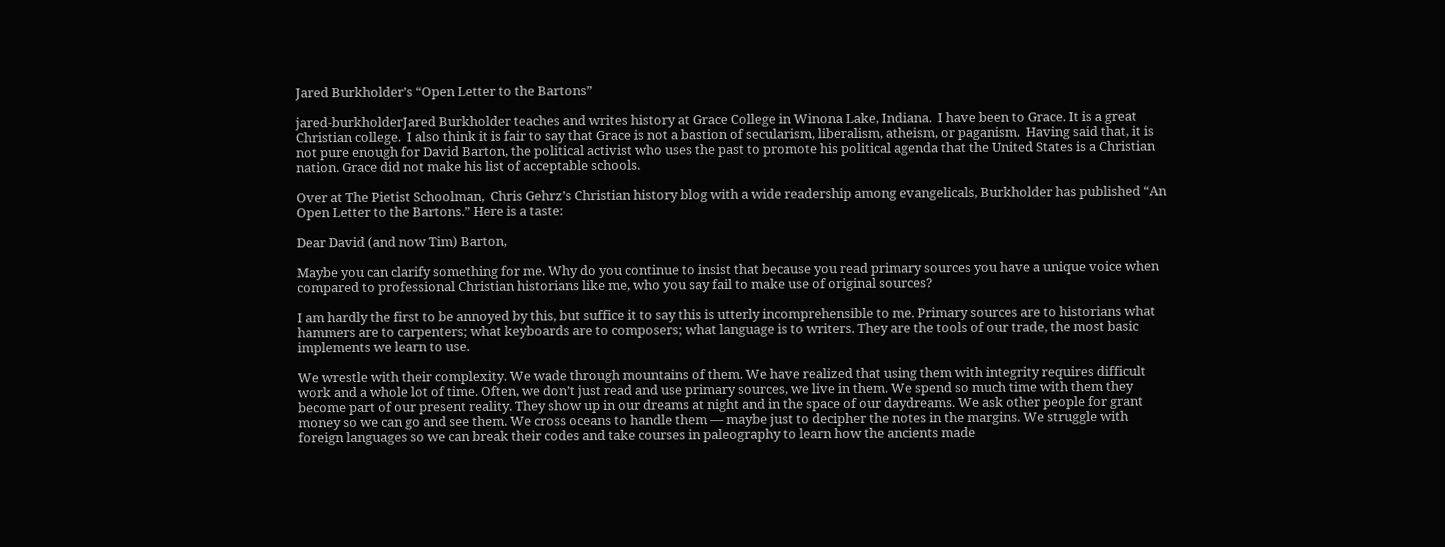Jared Burkholder’s “Open Letter to the Bartons”

jared-burkholderJared Burkholder teaches and writes history at Grace College in Winona Lake, Indiana.  I have been to Grace. It is a great Christian college.  I also think it is fair to say that Grace is not a bastion of secularism, liberalism, atheism, or paganism.  Having said that, it is not pure enough for David Barton, the political activist who uses the past to promote his political agenda that the United States is a Christian nation. Grace did not make his list of acceptable schools.

Over at The Pietist Schoolman,  Chris Gehrz’s Christian history blog with a wide readership among evangelicals, Burkholder has published “An Open Letter to the Bartons.” Here is a taste:

Dear David (and now Tim) Barton,

Maybe you can clarify something for me. Why do you continue to insist that because you read primary sources you have a unique voice when compared to professional Christian historians like me, who you say fail to make use of original sources?

I am hardly the first to be annoyed by this, but suffice it to say this is utterly incomprehensible to me. Primary sources are to historians what hammers are to carpenters; what keyboards are to composers; what language is to writers. They are the tools of our trade, the most basic implements we learn to use.

We wrestle with their complexity. We wade through mountains of them. We have realized that using them with integrity requires difficult work and a whole lot of time. Often, we don’t just read and use primary sources, we live in them. We spend so much time with them they become part of our present reality. They show up in our dreams at night and in the space of our daydreams. We ask other people for grant money so we can go and see them. We cross oceans to handle them — maybe just to decipher the notes in the margins. We struggle with foreign languages so we can break their codes and take courses in paleography to learn how the ancients made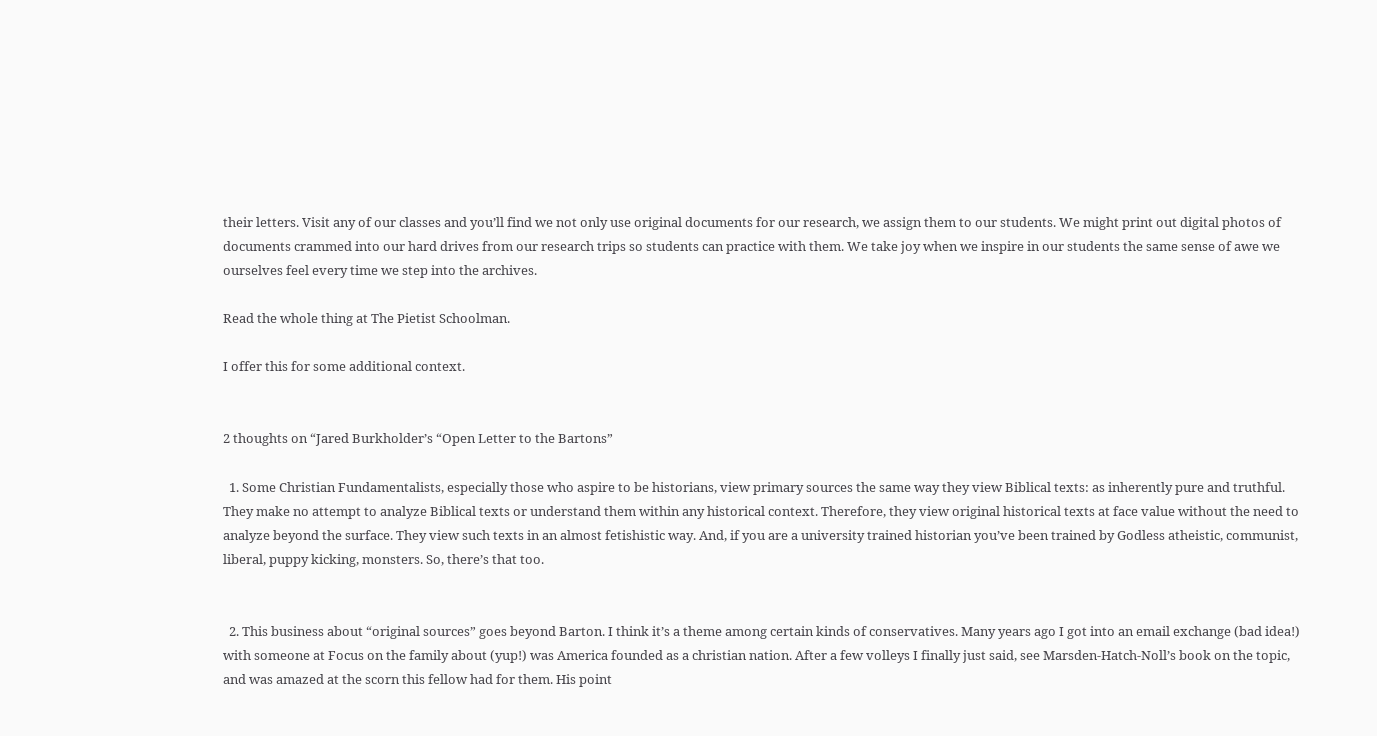their letters. Visit any of our classes and you’ll find we not only use original documents for our research, we assign them to our students. We might print out digital photos of documents crammed into our hard drives from our research trips so students can practice with them. We take joy when we inspire in our students the same sense of awe we ourselves feel every time we step into the archives.

Read the whole thing at The Pietist Schoolman.

I offer this for some additional context.


2 thoughts on “Jared Burkholder’s “Open Letter to the Bartons”

  1. Some Christian Fundamentalists, especially those who aspire to be historians, view primary sources the same way they view Biblical texts: as inherently pure and truthful. They make no attempt to analyze Biblical texts or understand them within any historical context. Therefore, they view original historical texts at face value without the need to analyze beyond the surface. They view such texts in an almost fetishistic way. And, if you are a university trained historian you’ve been trained by Godless atheistic, communist, liberal, puppy kicking, monsters. So, there’s that too.


  2. This business about “original sources” goes beyond Barton. I think it’s a theme among certain kinds of conservatives. Many years ago I got into an email exchange (bad idea!) with someone at Focus on the family about (yup!) was America founded as a christian nation. After a few volleys I finally just said, see Marsden-Hatch-Noll’s book on the topic, and was amazed at the scorn this fellow had for them. His point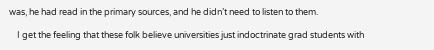was, he had read in the primary sources, and he didn’t need to listen to them.

    I get the feeling that these folk believe universities just indoctrinate grad students with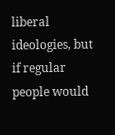liberal ideologies, but if regular people would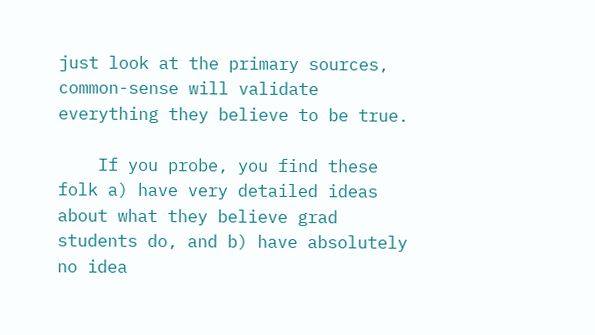just look at the primary sources, common-sense will validate everything they believe to be true.

    If you probe, you find these folk a) have very detailed ideas about what they believe grad students do, and b) have absolutely no idea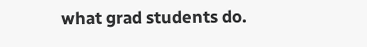what grad students do.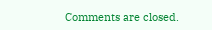Comments are closed.